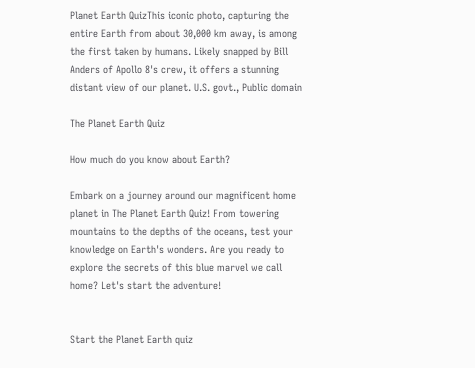Planet Earth QuizThis iconic photo, capturing the entire Earth from about 30,000 km away, is among the first taken by humans. Likely snapped by Bill Anders of Apollo 8's crew, it offers a stunning distant view of our planet. U.S. govt., Public domain

The Planet Earth Quiz

How much do you know about Earth?

Embark on a journey around our magnificent home planet in The Planet Earth Quiz! From towering mountains to the depths of the oceans, test your knowledge on Earth's wonders. Are you ready to explore the secrets of this blue marvel we call home? Let's start the adventure!


Start the Planet Earth quiz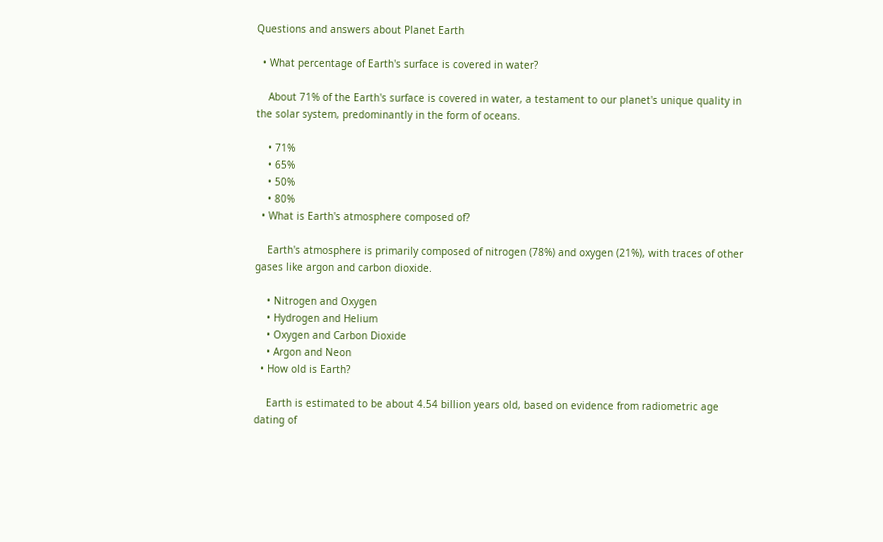Questions and answers about Planet Earth

  • What percentage of Earth's surface is covered in water?

    About 71% of the Earth's surface is covered in water, a testament to our planet's unique quality in the solar system, predominantly in the form of oceans.

    • 71%
    • 65%
    • 50%
    • 80%
  • What is Earth's atmosphere composed of?

    Earth's atmosphere is primarily composed of nitrogen (78%) and oxygen (21%), with traces of other gases like argon and carbon dioxide.

    • Nitrogen and Oxygen
    • Hydrogen and Helium
    • Oxygen and Carbon Dioxide
    • Argon and Neon
  • How old is Earth?

    Earth is estimated to be about 4.54 billion years old, based on evidence from radiometric age dating of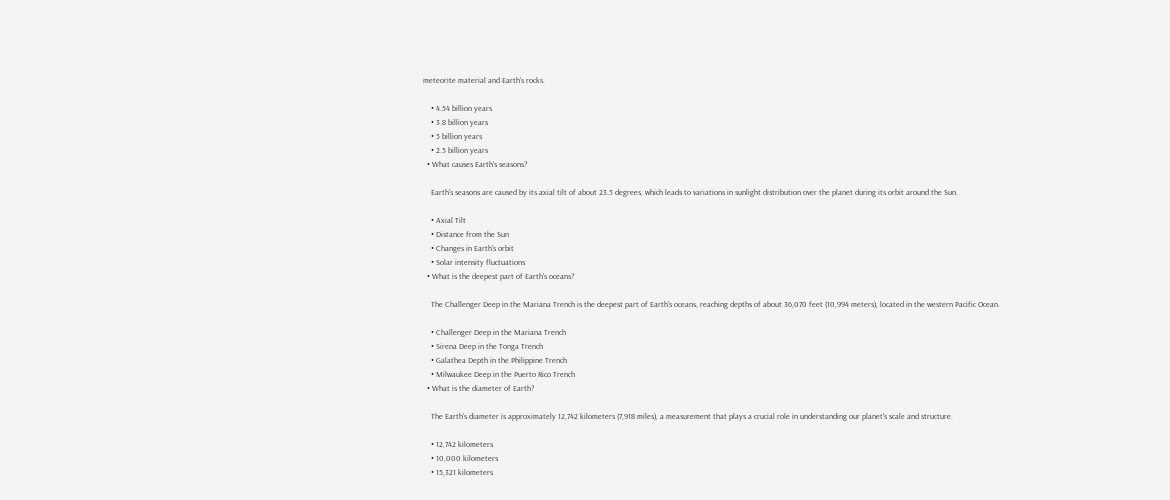meteorite material and Earth's rocks.

    • 4.54 billion years
    • 3.8 billion years
    • 5 billion years
    • 2.5 billion years
  • What causes Earth's seasons?

    Earth's seasons are caused by its axial tilt of about 23.5 degrees, which leads to variations in sunlight distribution over the planet during its orbit around the Sun.

    • Axial Tilt
    • Distance from the Sun
    • Changes in Earth's orbit
    • Solar intensity fluctuations
  • What is the deepest part of Earth's oceans?

    The Challenger Deep in the Mariana Trench is the deepest part of Earth's oceans, reaching depths of about 36,070 feet (10,994 meters), located in the western Pacific Ocean.

    • Challenger Deep in the Mariana Trench
    • Sirena Deep in the Tonga Trench
    • Galathea Depth in the Philippine Trench
    • Milwaukee Deep in the Puerto Rico Trench
  • What is the diameter of Earth?

    The Earth's diameter is approximately 12,742 kilometers (7,918 miles), a measurement that plays a crucial role in understanding our planet's scale and structure.

    • 12,742 kilometers
    • 10,000 kilometers
    • 15,321 kilometers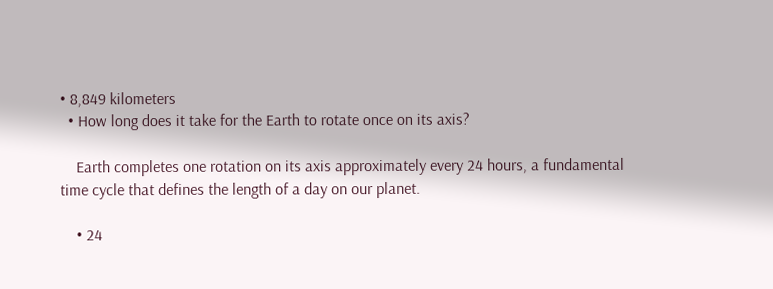• 8,849 kilometers
  • How long does it take for the Earth to rotate once on its axis?

    Earth completes one rotation on its axis approximately every 24 hours, a fundamental time cycle that defines the length of a day on our planet.

    • 24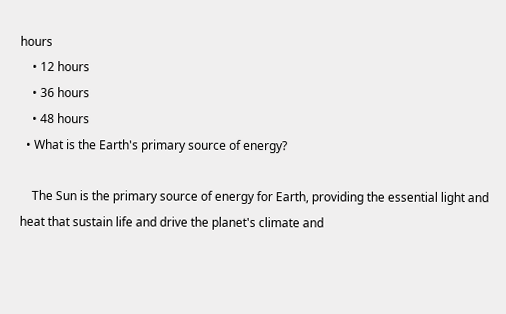hours
    • 12 hours
    • 36 hours
    • 48 hours
  • What is the Earth's primary source of energy?

    The Sun is the primary source of energy for Earth, providing the essential light and heat that sustain life and drive the planet's climate and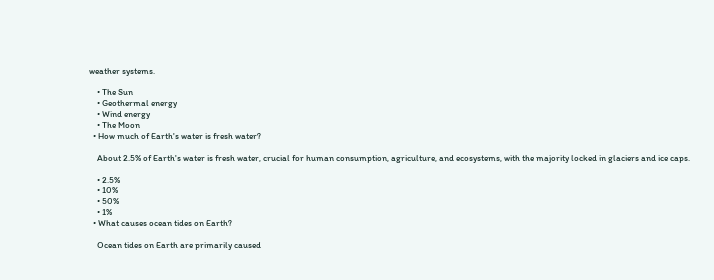weather systems.

    • The Sun
    • Geothermal energy
    • Wind energy
    • The Moon
  • How much of Earth's water is fresh water?

    About 2.5% of Earth's water is fresh water, crucial for human consumption, agriculture, and ecosystems, with the majority locked in glaciers and ice caps.

    • 2.5%
    • 10%
    • 50%
    • 1%
  • What causes ocean tides on Earth?

    Ocean tides on Earth are primarily caused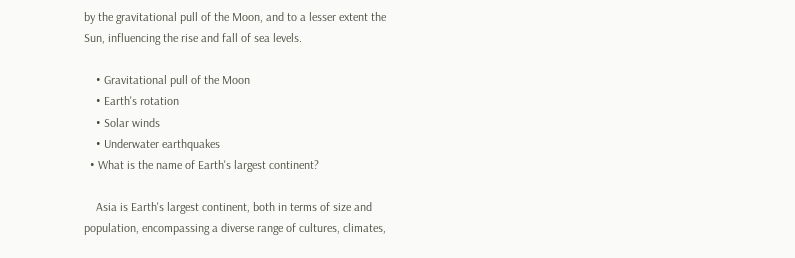by the gravitational pull of the Moon, and to a lesser extent the Sun, influencing the rise and fall of sea levels.

    • Gravitational pull of the Moon
    • Earth's rotation
    • Solar winds
    • Underwater earthquakes
  • What is the name of Earth's largest continent?

    Asia is Earth's largest continent, both in terms of size and population, encompassing a diverse range of cultures, climates,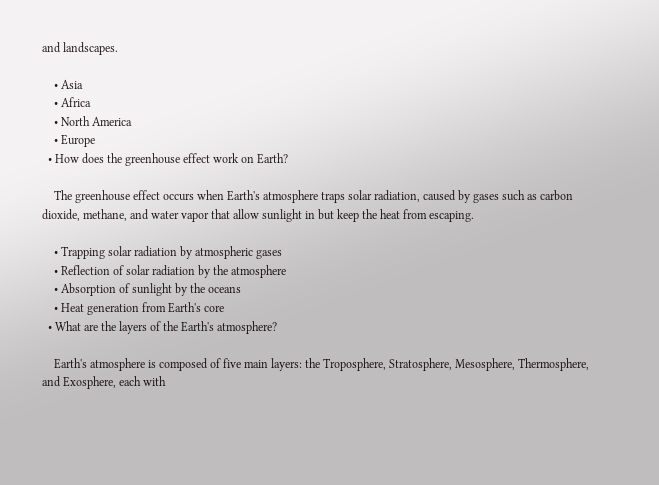and landscapes.

    • Asia
    • Africa
    • North America
    • Europe
  • How does the greenhouse effect work on Earth?

    The greenhouse effect occurs when Earth's atmosphere traps solar radiation, caused by gases such as carbon dioxide, methane, and water vapor that allow sunlight in but keep the heat from escaping.

    • Trapping solar radiation by atmospheric gases
    • Reflection of solar radiation by the atmosphere
    • Absorption of sunlight by the oceans
    • Heat generation from Earth's core
  • What are the layers of the Earth's atmosphere?

    Earth's atmosphere is composed of five main layers: the Troposphere, Stratosphere, Mesosphere, Thermosphere, and Exosphere, each with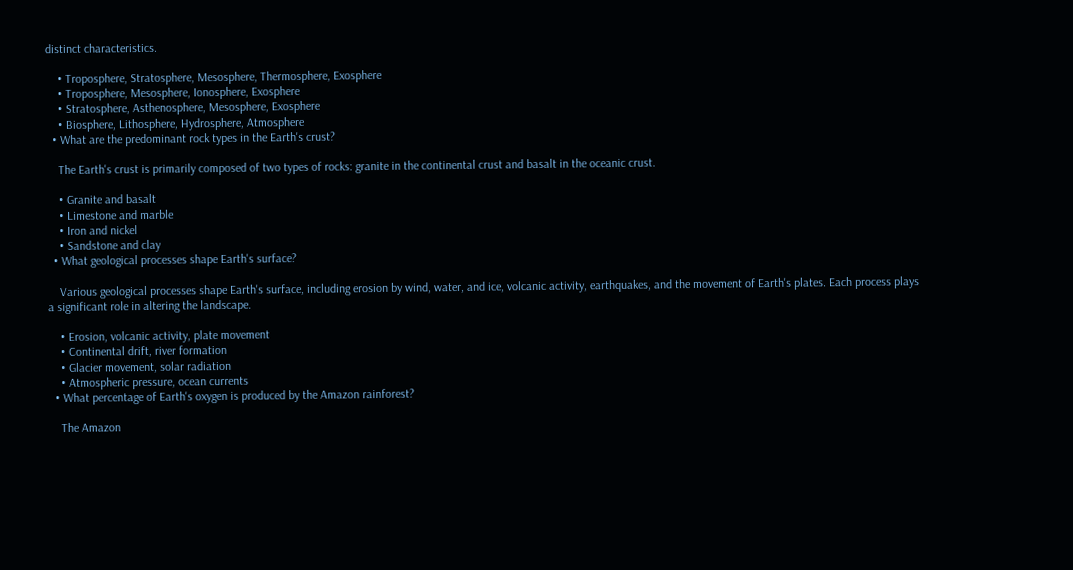distinct characteristics.

    • Troposphere, Stratosphere, Mesosphere, Thermosphere, Exosphere
    • Troposphere, Mesosphere, Ionosphere, Exosphere
    • Stratosphere, Asthenosphere, Mesosphere, Exosphere
    • Biosphere, Lithosphere, Hydrosphere, Atmosphere
  • What are the predominant rock types in the Earth's crust?

    The Earth's crust is primarily composed of two types of rocks: granite in the continental crust and basalt in the oceanic crust.

    • Granite and basalt
    • Limestone and marble
    • Iron and nickel
    • Sandstone and clay
  • What geological processes shape Earth's surface?

    Various geological processes shape Earth's surface, including erosion by wind, water, and ice, volcanic activity, earthquakes, and the movement of Earth's plates. Each process plays a significant role in altering the landscape.

    • Erosion, volcanic activity, plate movement
    • Continental drift, river formation
    • Glacier movement, solar radiation
    • Atmospheric pressure, ocean currents
  • What percentage of Earth's oxygen is produced by the Amazon rainforest?

    The Amazon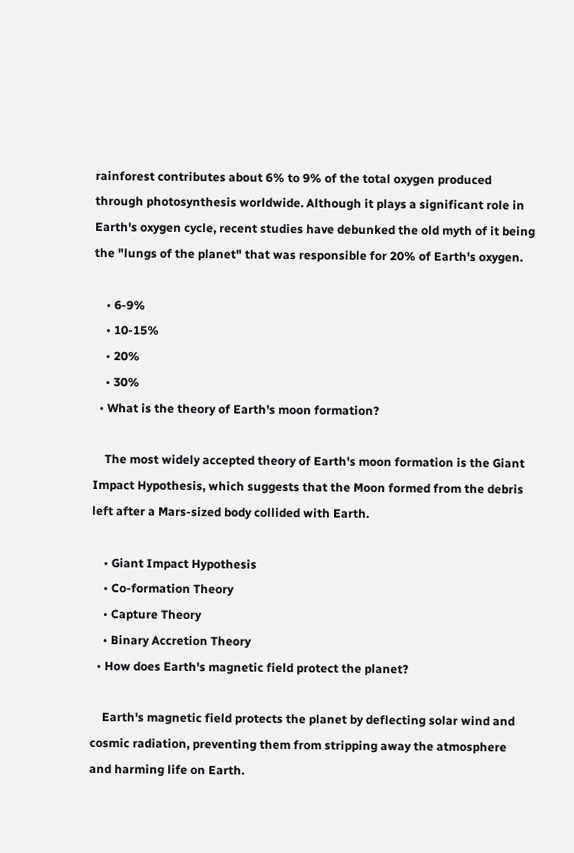rainforest contributes about 6% to 9% of the total oxygen produced through photosynthesis worldwide. Although it plays a significant role in Earth's oxygen cycle, recent studies have debunked the old myth of it being the "lungs of the planet" that was responsible for 20% of Earth's oxygen.

    • 6-9%
    • 10-15%
    • 20%
    • 30%
  • What is the theory of Earth's moon formation?

    The most widely accepted theory of Earth's moon formation is the Giant Impact Hypothesis, which suggests that the Moon formed from the debris left after a Mars-sized body collided with Earth.

    • Giant Impact Hypothesis
    • Co-formation Theory
    • Capture Theory
    • Binary Accretion Theory
  • How does Earth's magnetic field protect the planet?

    Earth's magnetic field protects the planet by deflecting solar wind and cosmic radiation, preventing them from stripping away the atmosphere and harming life on Earth.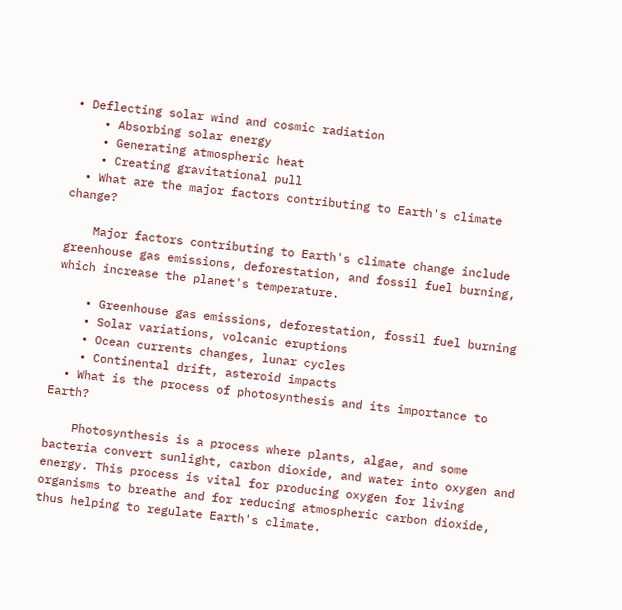• Deflecting solar wind and cosmic radiation
    • Absorbing solar energy
    • Generating atmospheric heat
    • Creating gravitational pull
  • What are the major factors contributing to Earth's climate change?

    Major factors contributing to Earth's climate change include greenhouse gas emissions, deforestation, and fossil fuel burning, which increase the planet's temperature.

    • Greenhouse gas emissions, deforestation, fossil fuel burning
    • Solar variations, volcanic eruptions
    • Ocean currents changes, lunar cycles
    • Continental drift, asteroid impacts
  • What is the process of photosynthesis and its importance to Earth?

    Photosynthesis is a process where plants, algae, and some bacteria convert sunlight, carbon dioxide, and water into oxygen and energy. This process is vital for producing oxygen for living organisms to breathe and for reducing atmospheric carbon dioxide, thus helping to regulate Earth's climate.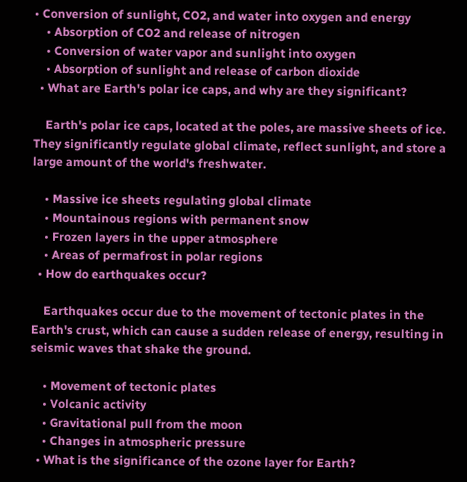• Conversion of sunlight, CO2, and water into oxygen and energy
    • Absorption of CO2 and release of nitrogen
    • Conversion of water vapor and sunlight into oxygen
    • Absorption of sunlight and release of carbon dioxide
  • What are Earth's polar ice caps, and why are they significant?

    Earth's polar ice caps, located at the poles, are massive sheets of ice. They significantly regulate global climate, reflect sunlight, and store a large amount of the world's freshwater.

    • Massive ice sheets regulating global climate
    • Mountainous regions with permanent snow
    • Frozen layers in the upper atmosphere
    • Areas of permafrost in polar regions
  • How do earthquakes occur?

    Earthquakes occur due to the movement of tectonic plates in the Earth's crust, which can cause a sudden release of energy, resulting in seismic waves that shake the ground.

    • Movement of tectonic plates
    • Volcanic activity
    • Gravitational pull from the moon
    • Changes in atmospheric pressure
  • What is the significance of the ozone layer for Earth?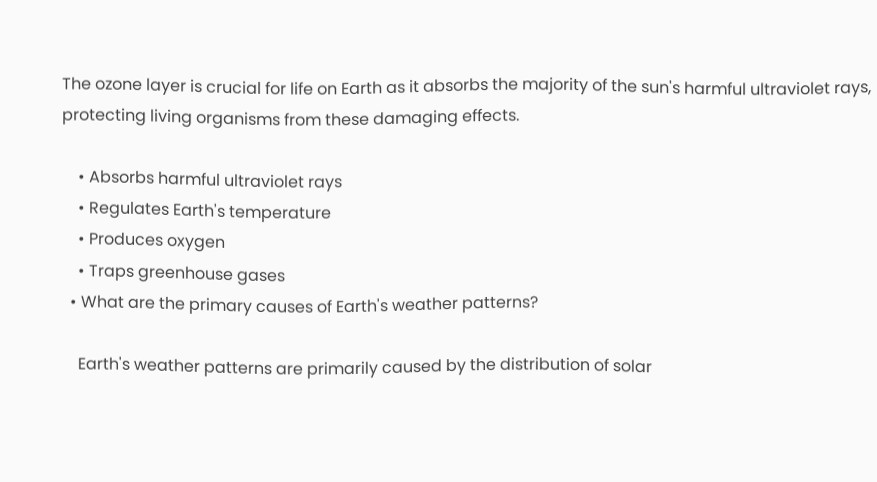The ozone layer is crucial for life on Earth as it absorbs the majority of the sun's harmful ultraviolet rays, protecting living organisms from these damaging effects.

    • Absorbs harmful ultraviolet rays
    • Regulates Earth's temperature
    • Produces oxygen
    • Traps greenhouse gases
  • What are the primary causes of Earth's weather patterns?

    Earth's weather patterns are primarily caused by the distribution of solar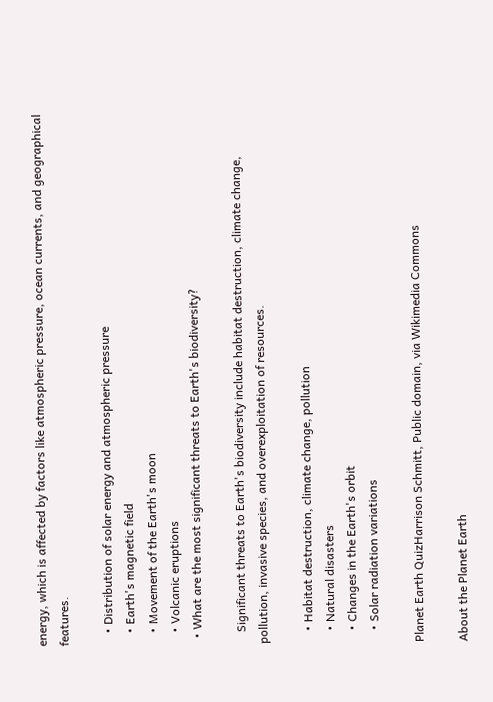energy, which is affected by factors like atmospheric pressure, ocean currents, and geographical features.

    • Distribution of solar energy and atmospheric pressure
    • Earth's magnetic field
    • Movement of the Earth's moon
    • Volcanic eruptions
  • What are the most significant threats to Earth's biodiversity?

    Significant threats to Earth's biodiversity include habitat destruction, climate change, pollution, invasive species, and overexploitation of resources.

    • Habitat destruction, climate change, pollution
    • Natural disasters
    • Changes in the Earth's orbit
    • Solar radiation variations

Planet Earth QuizHarrison Schmitt, Public domain, via Wikimedia Commons

About the Planet Earth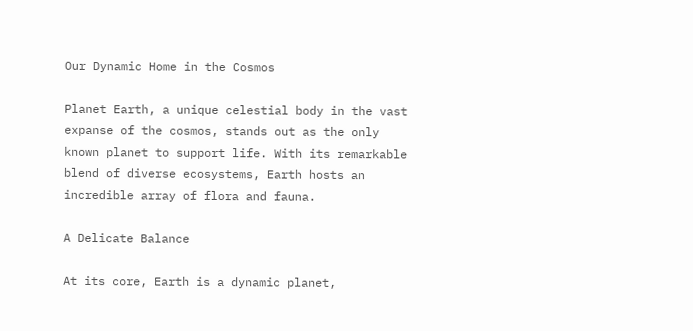Our Dynamic Home in the Cosmos

Planet Earth, a unique celestial body in the vast expanse of the cosmos, stands out as the only known planet to support life. With its remarkable blend of diverse ecosystems, Earth hosts an incredible array of flora and fauna.

A Delicate Balance

At its core, Earth is a dynamic planet,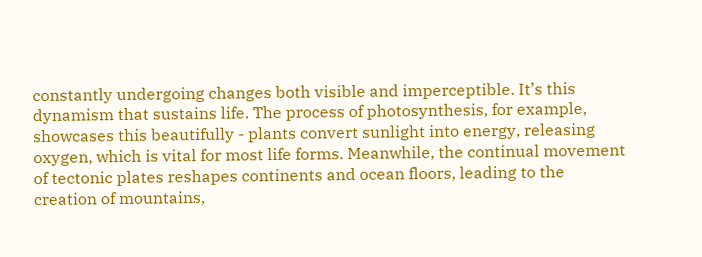constantly undergoing changes both visible and imperceptible. It’s this dynamism that sustains life. The process of photosynthesis, for example, showcases this beautifully - plants convert sunlight into energy, releasing oxygen, which is vital for most life forms. Meanwhile, the continual movement of tectonic plates reshapes continents and ocean floors, leading to the creation of mountains,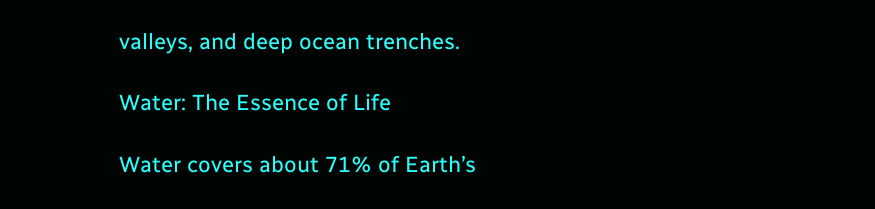valleys, and deep ocean trenches.

Water: The Essence of Life

Water covers about 71% of Earth’s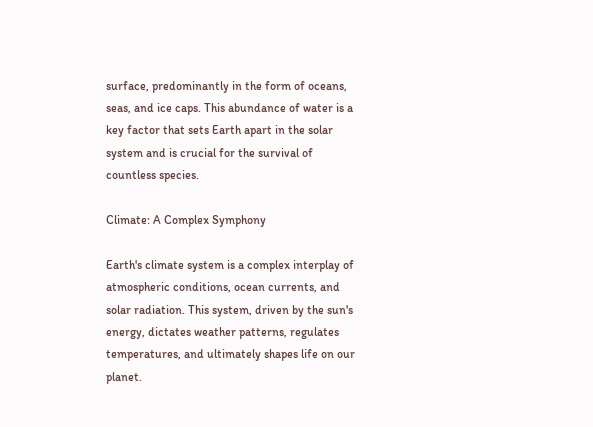surface, predominantly in the form of oceans, seas, and ice caps. This abundance of water is a key factor that sets Earth apart in the solar system and is crucial for the survival of countless species.

Climate: A Complex Symphony

Earth's climate system is a complex interplay of atmospheric conditions, ocean currents, and solar radiation. This system, driven by the sun's energy, dictates weather patterns, regulates temperatures, and ultimately shapes life on our planet.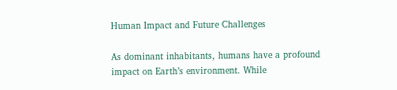Human Impact and Future Challenges

As dominant inhabitants, humans have a profound impact on Earth’s environment. While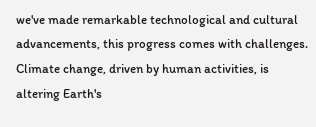we've made remarkable technological and cultural advancements, this progress comes with challenges. Climate change, driven by human activities, is altering Earth's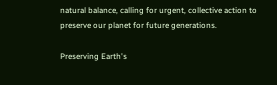natural balance, calling for urgent, collective action to preserve our planet for future generations.

Preserving Earth's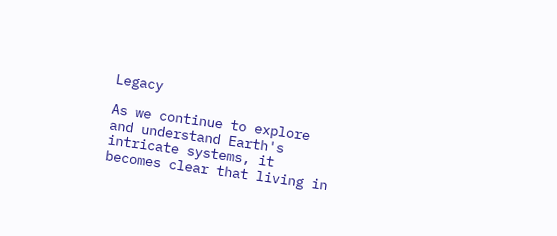Legacy

As we continue to explore and understand Earth's intricate systems, it becomes clear that living in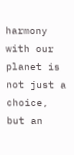harmony with our planet is not just a choice, but an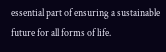essential part of ensuring a sustainable future for all forms of life.